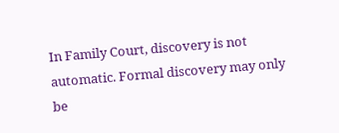In Family Court, discovery is not automatic. Formal discovery may only be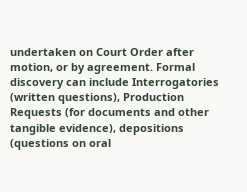undertaken on Court Order after motion, or by agreement. Formal discovery can include Interrogatories (written questions), Production Requests (for documents and other tangible evidence), depositions (questions on oral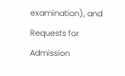examination), and Requests for Admission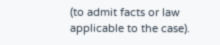(to admit facts or law applicable to the case).